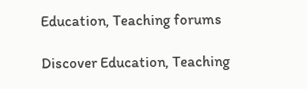Education, Teaching forums

Discover Education, Teaching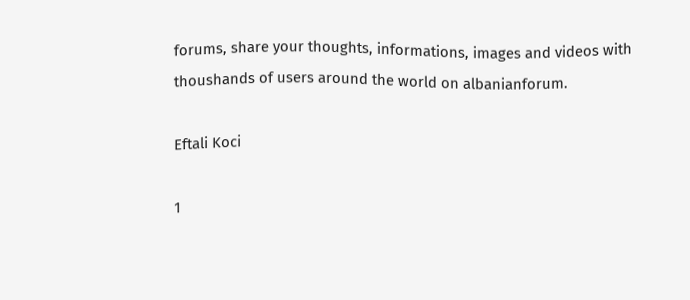forums, share your thoughts, informations, images and videos with thoushands of users around the world on albanianforum.

Eftali Koci

1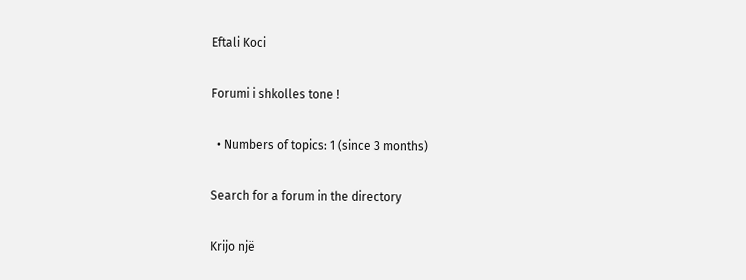Eftali Koci

Forumi i shkolles tone !

  • Numbers of topics: 1 (since 3 months)

Search for a forum in the directory

Krijo një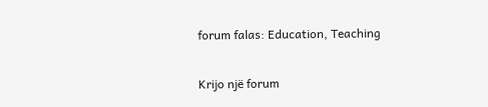forum falas: Education, Teaching

Krijo një forum